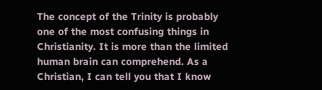The concept of the Trinity is probably one of the most confusing things in Christianity. It is more than the limited human brain can comprehend. As a Christian, I can tell you that I know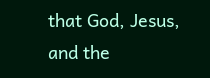that God, Jesus, and the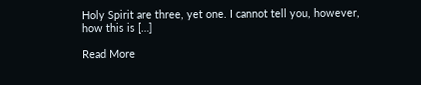Holy Spirit are three, yet one. I cannot tell you, however, how this is […]

Read More